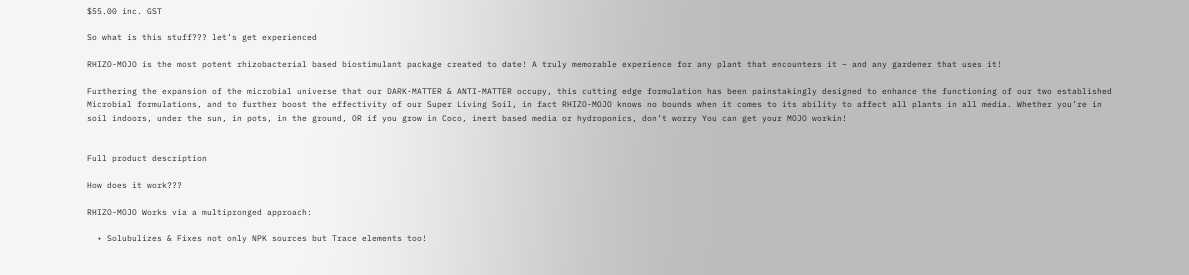$55.00 inc. GST

So what is this stuff??? let’s get experienced

RHIZO-MOJO is the most potent rhizobacterial based biostimulant package created to date! A truly memorable experience for any plant that encounters it – and any gardener that uses it!

Furthering the expansion of the microbial universe that our DARK-MATTER & ANTI-MATTER occupy, this cutting edge formulation has been painstakingly designed to enhance the functioning of our two established Microbial formulations, and to further boost the effectivity of our Super Living Soil, in fact RHIZO-MOJO knows no bounds when it comes to its ability to affect all plants in all media. Whether you’re in soil indoors, under the sun, in pots, in the ground, OR if you grow in Coco, inert based media or hydroponics, don’t worry You can get your MOJO workin!


Full product description

How does it work???

RHIZO-MOJO Works via a multipronged approach:

  • Solubulizes & Fixes not only NPK sources but Trace elements too!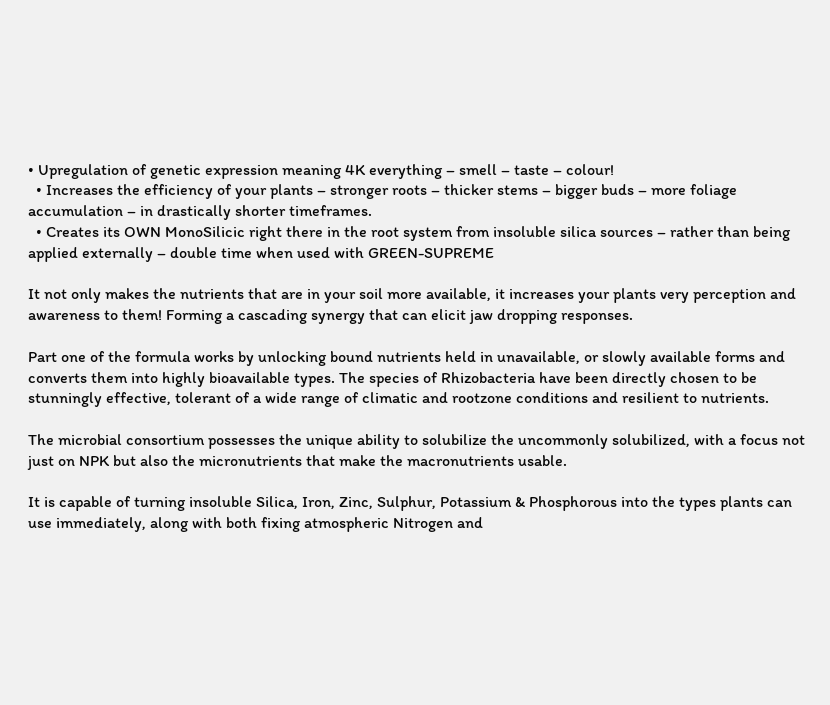• Upregulation of genetic expression meaning 4K everything – smell – taste – colour!
  • Increases the efficiency of your plants – stronger roots – thicker stems – bigger buds – more foliage accumulation – in drastically shorter timeframes.
  • Creates its OWN MonoSilicic right there in the root system from insoluble silica sources – rather than being applied externally – double time when used with GREEN-SUPREME

It not only makes the nutrients that are in your soil more available, it increases your plants very perception and awareness to them! Forming a cascading synergy that can elicit jaw dropping responses.

Part one of the formula works by unlocking bound nutrients held in unavailable, or slowly available forms and converts them into highly bioavailable types. The species of Rhizobacteria have been directly chosen to be stunningly effective, tolerant of a wide range of climatic and rootzone conditions and resilient to nutrients.

The microbial consortium possesses the unique ability to solubilize the uncommonly solubilized, with a focus not just on NPK but also the micronutrients that make the macronutrients usable.

It is capable of turning insoluble Silica, Iron, Zinc, Sulphur, Potassium & Phosphorous into the types plants can use immediately, along with both fixing atmospheric Nitrogen and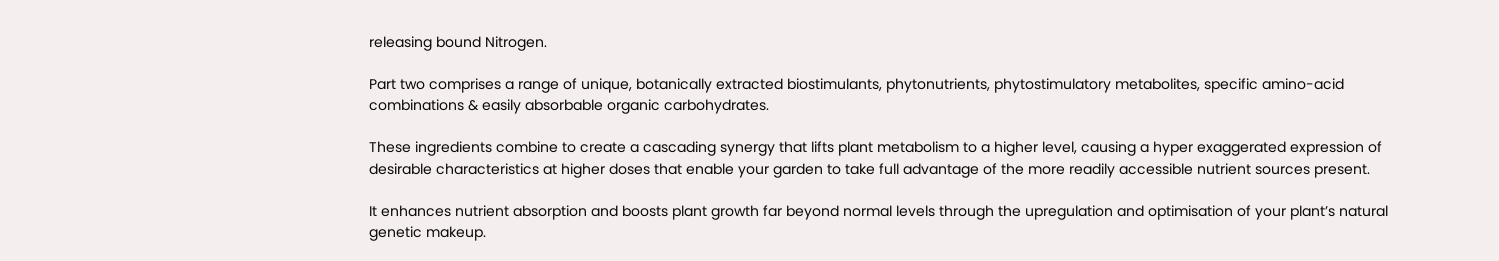releasing bound Nitrogen.

Part two comprises a range of unique, botanically extracted biostimulants, phytonutrients, phytostimulatory metabolites, specific amino-acid combinations & easily absorbable organic carbohydrates.

These ingredients combine to create a cascading synergy that lifts plant metabolism to a higher level, causing a hyper exaggerated expression of desirable characteristics at higher doses that enable your garden to take full advantage of the more readily accessible nutrient sources present.

It enhances nutrient absorption and boosts plant growth far beyond normal levels through the upregulation and optimisation of your plant’s natural genetic makeup.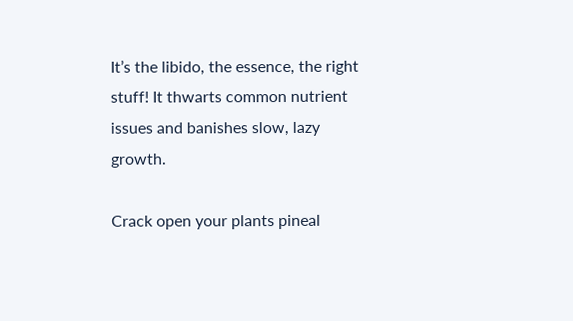It’s the libido, the essence, the right stuff! It thwarts common nutrient issues and banishes slow, lazy growth.

Crack open your plants pineal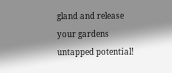gland and release your gardens untapped potential!